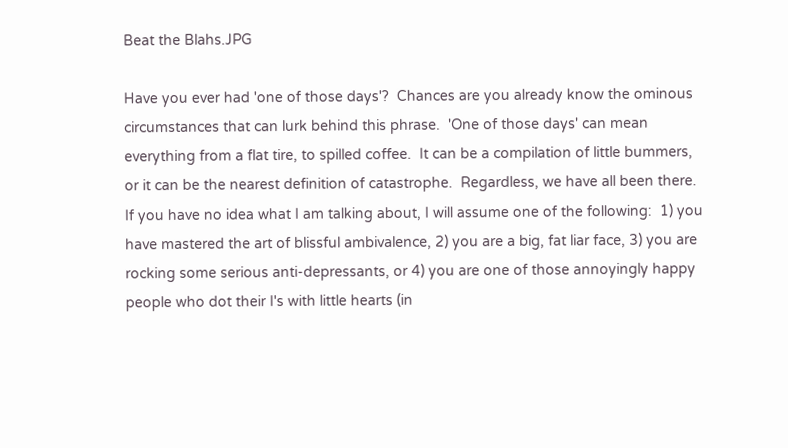Beat the Blahs.JPG

Have you ever had 'one of those days'?  Chances are you already know the ominous circumstances that can lurk behind this phrase.  'One of those days' can mean everything from a flat tire, to spilled coffee.  It can be a compilation of little bummers, or it can be the nearest definition of catastrophe.  Regardless, we have all been there. If you have no idea what I am talking about, I will assume one of the following:  1) you have mastered the art of blissful ambivalence, 2) you are a big, fat liar face, 3) you are rocking some serious anti-depressants, or 4) you are one of those annoyingly happy people who dot their I's with little hearts (in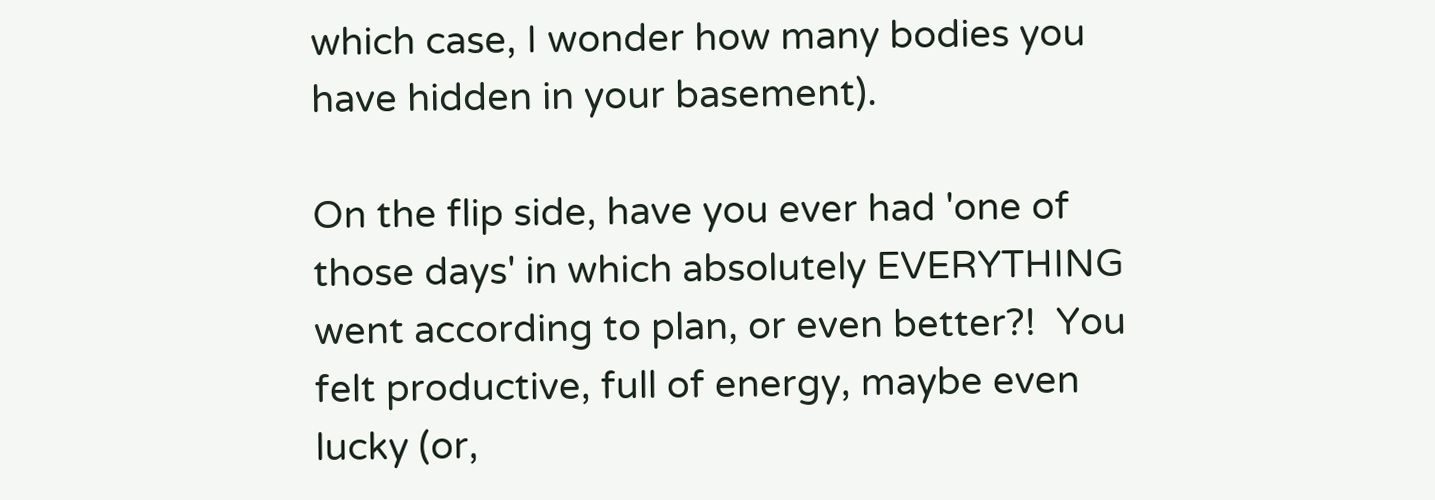which case, I wonder how many bodies you have hidden in your basement).

On the flip side, have you ever had 'one of those days' in which absolutely EVERYTHING went according to plan, or even better?!  You felt productive, full of energy, maybe even lucky (or,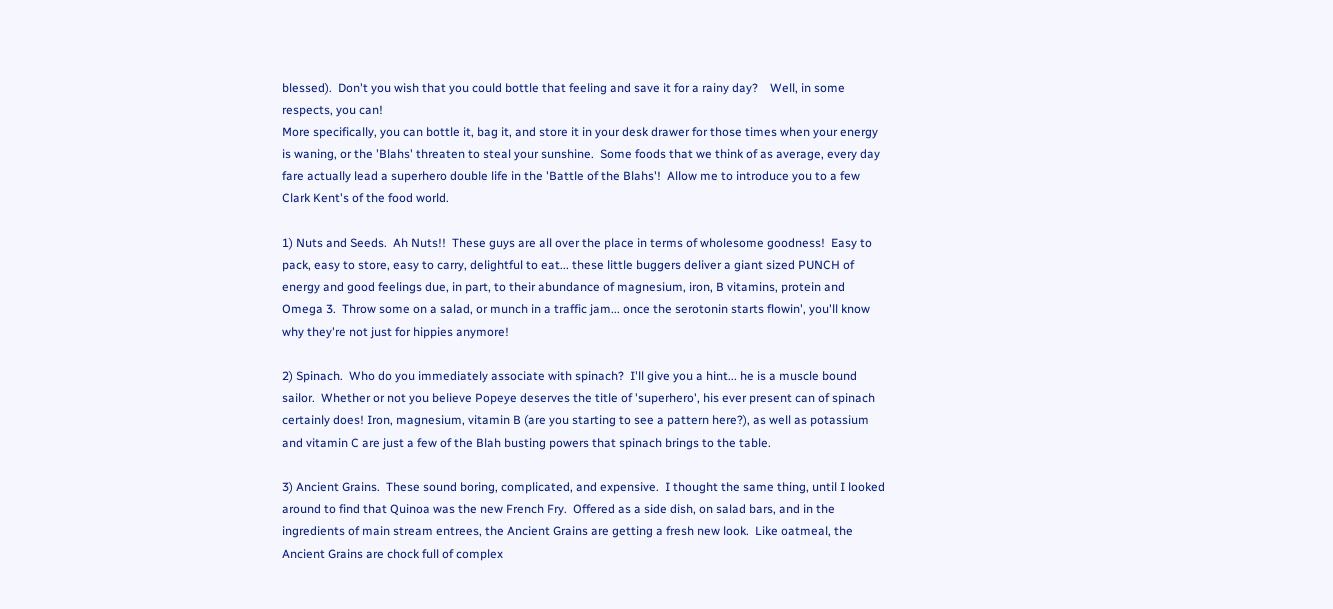blessed).  Don't you wish that you could bottle that feeling and save it for a rainy day?    Well, in some respects, you can!
More specifically, you can bottle it, bag it, and store it in your desk drawer for those times when your energy is waning, or the 'Blahs' threaten to steal your sunshine.  Some foods that we think of as average, every day fare actually lead a superhero double life in the 'Battle of the Blahs'!  Allow me to introduce you to a few Clark Kent's of the food world.

1) Nuts and Seeds.  Ah Nuts!!  These guys are all over the place in terms of wholesome goodness!  Easy to pack, easy to store, easy to carry, delightful to eat... these little buggers deliver a giant sized PUNCH of energy and good feelings due, in part, to their abundance of magnesium, iron, B vitamins, protein and Omega 3.  Throw some on a salad, or munch in a traffic jam... once the serotonin starts flowin', you'll know why they're not just for hippies anymore!

2) Spinach.  Who do you immediately associate with spinach?  I'll give you a hint... he is a muscle bound sailor.  Whether or not you believe Popeye deserves the title of 'superhero', his ever present can of spinach certainly does! Iron, magnesium, vitamin B (are you starting to see a pattern here?), as well as potassium and vitamin C are just a few of the Blah busting powers that spinach brings to the table.

3) Ancient Grains.  These sound boring, complicated, and expensive.  I thought the same thing, until I looked around to find that Quinoa was the new French Fry.  Offered as a side dish, on salad bars, and in the ingredients of main stream entrees, the Ancient Grains are getting a fresh new look.  Like oatmeal, the Ancient Grains are chock full of complex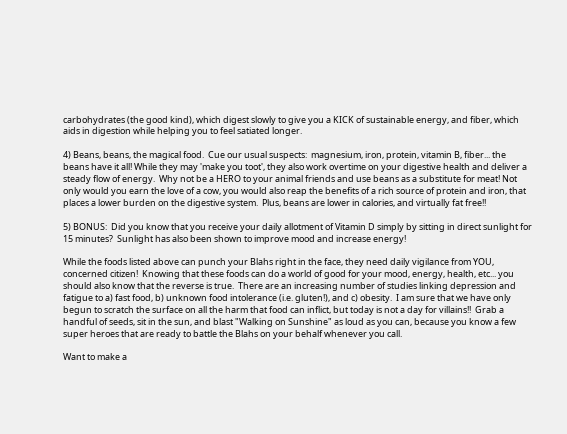carbohydrates (the good kind), which digest slowly to give you a KICK of sustainable energy, and fiber, which aids in digestion while helping you to feel satiated longer.

4) Beans, beans, the magical food.  Cue our usual suspects:  magnesium, iron, protein, vitamin B, fiber... the beans have it all! While they may 'make you toot', they also work overtime on your digestive health and deliver a steady flow of energy.  Why not be a HERO to your animal friends and use beans as a substitute for meat! Not only would you earn the love of a cow, you would also reap the benefits of a rich source of protein and iron, that places a lower burden on the digestive system.  Plus, beans are lower in calories, and virtually fat free!!

5) BONUS:  Did you know that you receive your daily allotment of Vitamin D simply by sitting in direct sunlight for 15 minutes?  Sunlight has also been shown to improve mood and increase energy!

While the foods listed above can punch your Blahs right in the face, they need daily vigilance from YOU, concerned citizen!  Knowing that these foods can do a world of good for your mood, energy, health, etc... you should also know that the reverse is true.  There are an increasing number of studies linking depression and fatigue to a) fast food, b) unknown food intolerance (i.e. gluten!), and c) obesity.  I am sure that we have only begun to scratch the surface on all the harm that food can inflict, but today is not a day for villains!!  Grab a handful of seeds, sit in the sun, and blast "Walking on Sunshine" as loud as you can, because you know a few super heroes that are ready to battle the Blahs on your behalf whenever you call.

Want to make a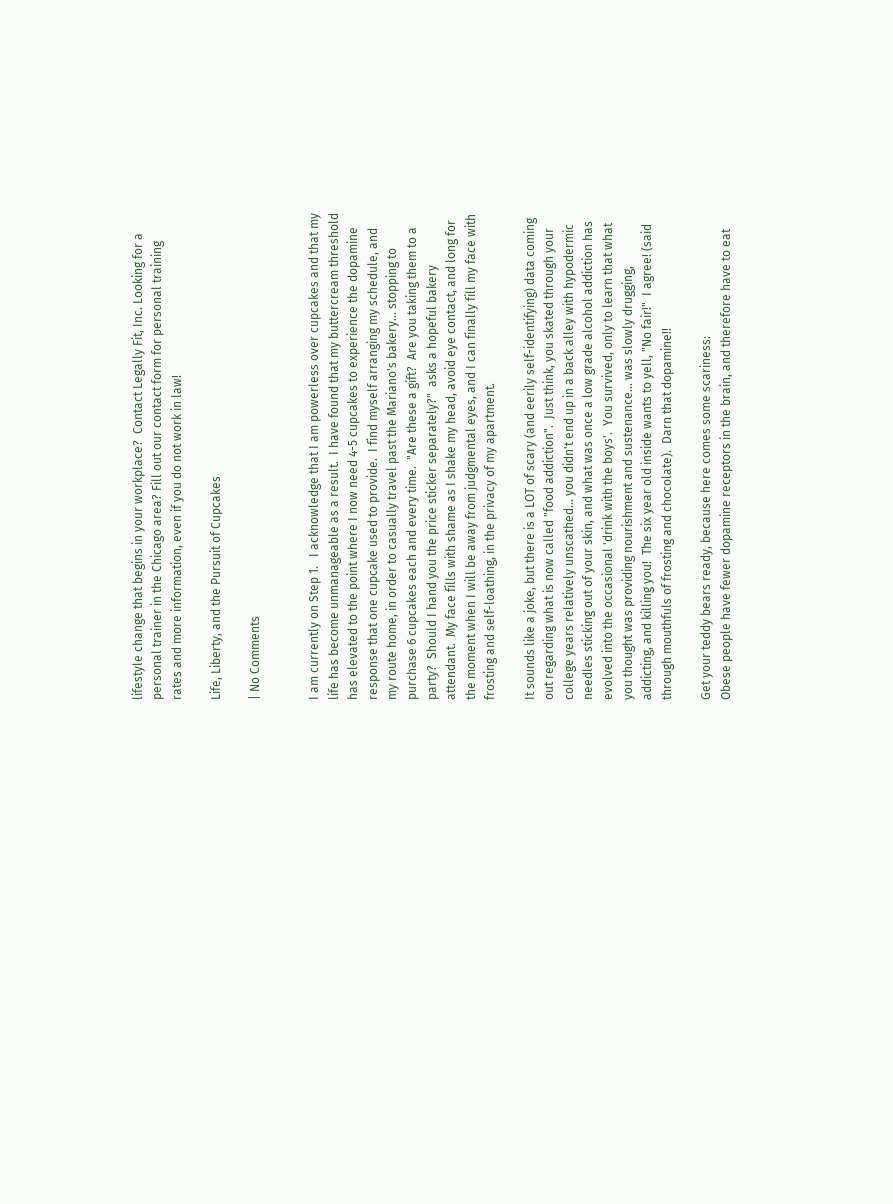lifestyle change that begins in your workplace?  Contact Legally Fit, Inc. Looking for a personal trainer in the Chicago area? Fill out our contact form for personal training rates and more information, even if you do not work in law!

Life, Liberty, and the Pursuit of Cupcakes

| No Comments


I am currently on Step 1.   I acknowledge that I am powerless over cupcakes and that my life has become unmanageable as a result.  I have found that my buttercream threshold has elevated to the point where I now need 4-5 cupcakes to experience the dopamine response that one cupcake used to provide.  I find myself arranging my schedule, and my route home, in order to casually travel past the Mariano's bakery... stopping to purchase 6 cupcakes each and every time.  "Are these a gift?  Are you taking them to a party?  Should I hand you the price sticker separately?"  asks a hopeful bakery attendant.  My face fills with shame as I shake my head, avoid eye contact, and long for the moment when I will be away from judgmental eyes, and I can finally fill my face with frosting and self-loathing, in the privacy of my apartment.

It sounds like a joke, but there is a LOT of scary (and eerily self-identifying) data coming out regarding what is now called "food addiction".  Just think, you skated through your college years relatively unscathed... you didn't end up in a back alley with hypodermic needles sticking out of your skin, and what was once a low grade alcohol addiction has evolved into the occasional 'drink with the boys'.  You survived, only to learn that what you thought was providing nourishment and sustenance... was slowly drugging, addicting, and killing you!  The six year old inside wants to yell, "No fair!"  I agree! (said through mouthfuls of frosting and chocolate).  Darn that dopamine!!

Get your teddy bears ready, because here comes some scariness:
Obese people have fewer dopamine receptors in the brain, and therefore have to eat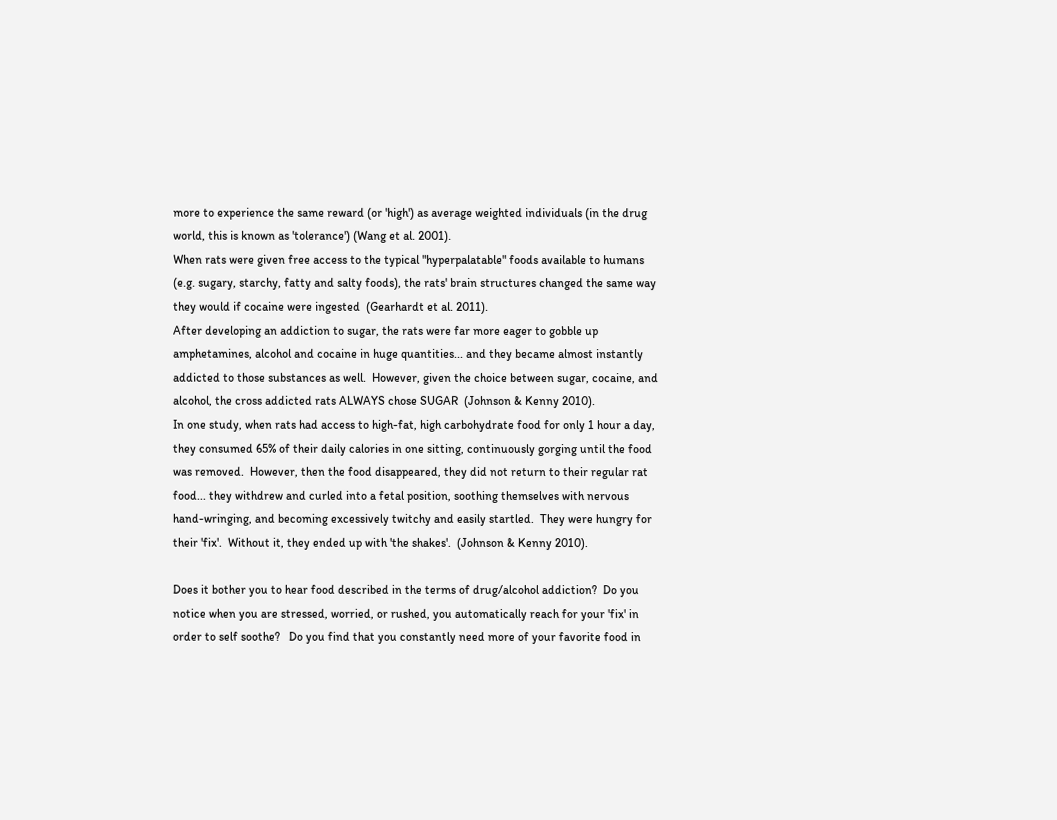more to experience the same reward (or 'high') as average weighted individuals (in the drug world, this is known as 'tolerance') (Wang et al. 2001).
When rats were given free access to the typical "hyperpalatable" foods available to humans (e.g. sugary, starchy, fatty and salty foods), the rats' brain structures changed the same way they would if cocaine were ingested  (Gearhardt et al. 2011).
After developing an addiction to sugar, the rats were far more eager to gobble up amphetamines, alcohol and cocaine in huge quantities... and they became almost instantly addicted to those substances as well.  However, given the choice between sugar, cocaine, and alcohol, the cross addicted rats ALWAYS chose SUGAR  (Johnson & Kenny 2010).
In one study, when rats had access to high-fat, high carbohydrate food for only 1 hour a day, they consumed 65% of their daily calories in one sitting, continuously gorging until the food was removed.  However, then the food disappeared, they did not return to their regular rat food... they withdrew and curled into a fetal position, soothing themselves with nervous hand-wringing, and becoming excessively twitchy and easily startled.  They were hungry for their 'fix'.  Without it, they ended up with 'the shakes'.  (Johnson & Kenny 2010).

Does it bother you to hear food described in the terms of drug/alcohol addiction?  Do you notice when you are stressed, worried, or rushed, you automatically reach for your 'fix' in order to self soothe?   Do you find that you constantly need more of your favorite food in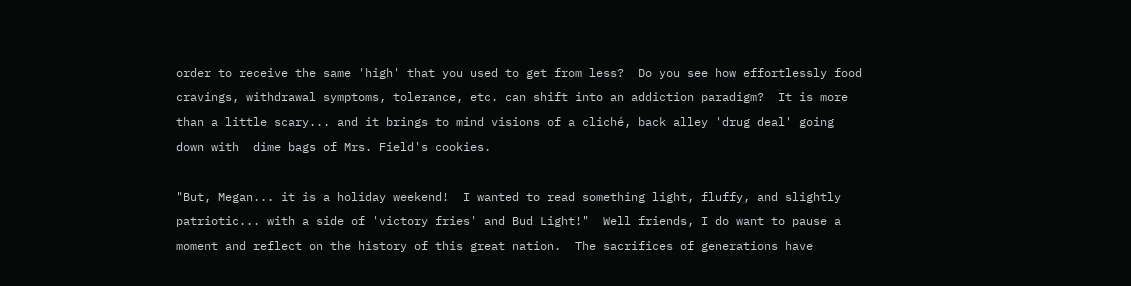order to receive the same 'high' that you used to get from less?  Do you see how effortlessly food cravings, withdrawal symptoms, tolerance, etc. can shift into an addiction paradigm?  It is more than a little scary... and it brings to mind visions of a cliché, back alley 'drug deal' going down with  dime bags of Mrs. Field's cookies.

"But, Megan... it is a holiday weekend!  I wanted to read something light, fluffy, and slightly patriotic... with a side of 'victory fries' and Bud Light!"  Well friends, I do want to pause a moment and reflect on the history of this great nation.  The sacrifices of generations have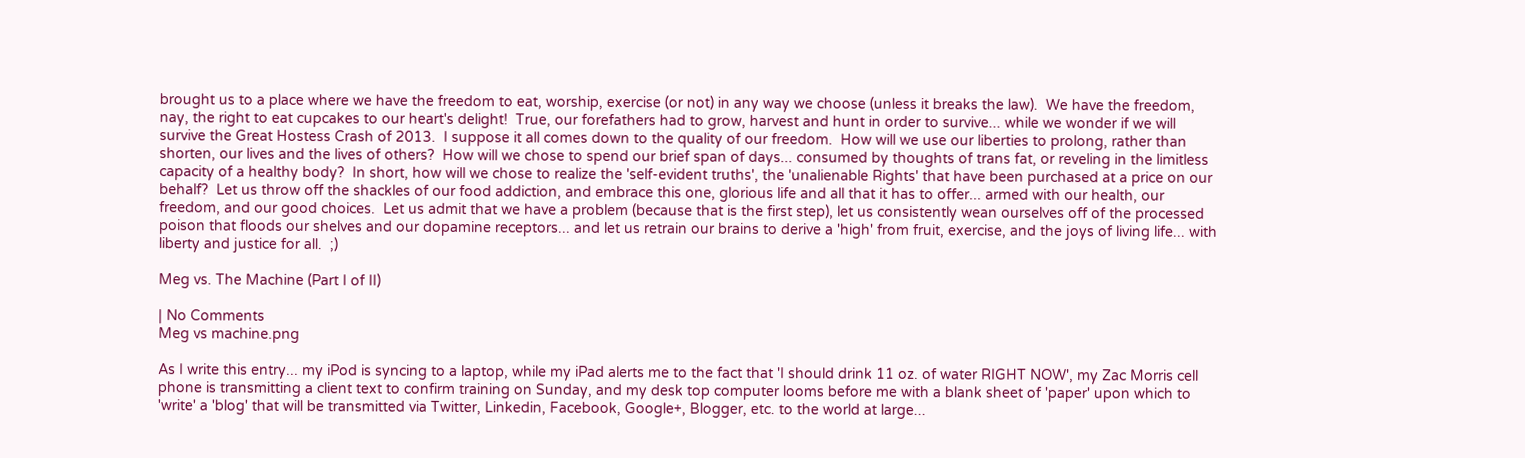brought us to a place where we have the freedom to eat, worship, exercise (or not) in any way we choose (unless it breaks the law).  We have the freedom, nay, the right to eat cupcakes to our heart's delight!  True, our forefathers had to grow, harvest and hunt in order to survive... while we wonder if we will survive the Great Hostess Crash of 2013.  I suppose it all comes down to the quality of our freedom.  How will we use our liberties to prolong, rather than shorten, our lives and the lives of others?  How will we chose to spend our brief span of days... consumed by thoughts of trans fat, or reveling in the limitless capacity of a healthy body?  In short, how will we chose to realize the 'self-evident truths', the 'unalienable Rights' that have been purchased at a price on our behalf?  Let us throw off the shackles of our food addiction, and embrace this one, glorious life and all that it has to offer... armed with our health, our freedom, and our good choices.  Let us admit that we have a problem (because that is the first step), let us consistently wean ourselves off of the processed poison that floods our shelves and our dopamine receptors... and let us retrain our brains to derive a 'high' from fruit, exercise, and the joys of living life... with liberty and justice for all.  ;)

Meg vs. The Machine (Part I of II)

| No Comments
Meg vs machine.png

As I write this entry... my iPod is syncing to a laptop, while my iPad alerts me to the fact that 'I should drink 11 oz. of water RIGHT NOW', my Zac Morris cell phone is transmitting a client text to confirm training on Sunday, and my desk top computer looms before me with a blank sheet of 'paper' upon which to 'write' a 'blog' that will be transmitted via Twitter, Linkedin, Facebook, Google+, Blogger, etc. to the world at large...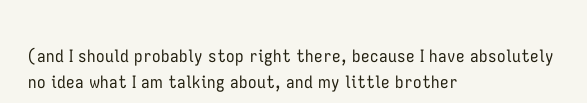(and I should probably stop right there, because I have absolutely no idea what I am talking about, and my little brother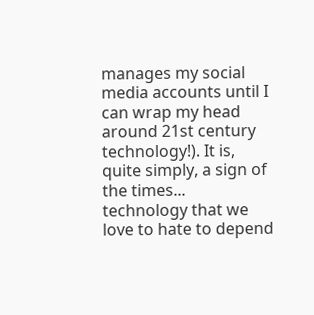manages my social media accounts until I can wrap my head around 21st century technology!). It is, quite simply, a sign of the times... technology that we love to hate to depend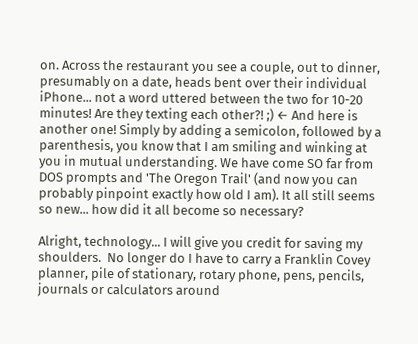on. Across the restaurant you see a couple, out to dinner, presumably on a date, heads bent over their individual iPhone... not a word uttered between the two for 10-20 minutes! Are they texting each other?! ;) ← And here is another one! Simply by adding a semicolon, followed by a parenthesis, you know that I am smiling and winking at you in mutual understanding. We have come SO far from DOS prompts and 'The Oregon Trail' (and now you can probably pinpoint exactly how old I am). It all still seems so new... how did it all become so necessary?

Alright, technology... I will give you credit for saving my shoulders.  No longer do I have to carry a Franklin Covey planner, pile of stationary, rotary phone, pens, pencils, journals or calculators around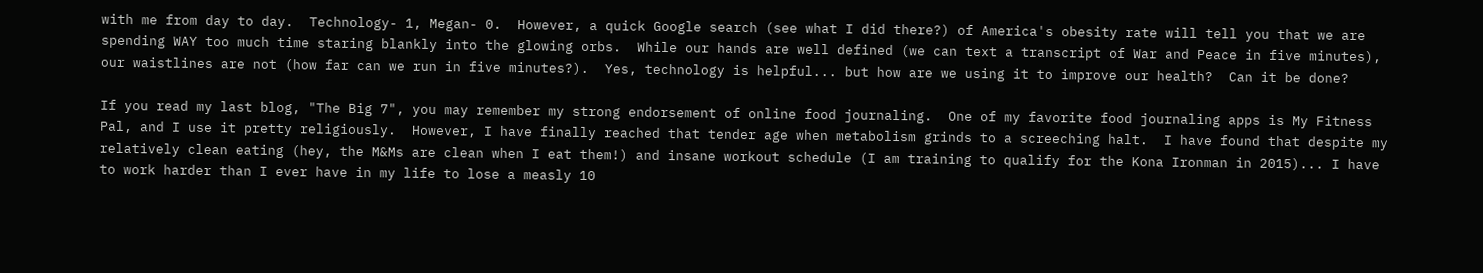with me from day to day.  Technology- 1, Megan- 0.  However, a quick Google search (see what I did there?) of America's obesity rate will tell you that we are spending WAY too much time staring blankly into the glowing orbs.  While our hands are well defined (we can text a transcript of War and Peace in five minutes), our waistlines are not (how far can we run in five minutes?).  Yes, technology is helpful... but how are we using it to improve our health?  Can it be done?

If you read my last blog, "The Big 7", you may remember my strong endorsement of online food journaling.  One of my favorite food journaling apps is My Fitness Pal, and I use it pretty religiously.  However, I have finally reached that tender age when metabolism grinds to a screeching halt.  I have found that despite my relatively clean eating (hey, the M&Ms are clean when I eat them!) and insane workout schedule (I am training to qualify for the Kona Ironman in 2015)... I have to work harder than I ever have in my life to lose a measly 10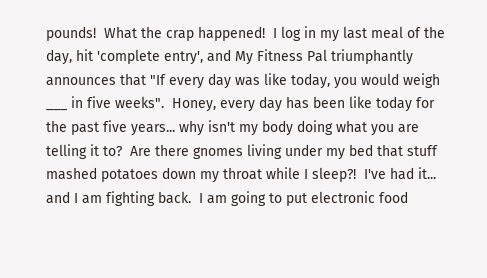pounds!  What the crap happened!  I log in my last meal of the day, hit 'complete entry', and My Fitness Pal triumphantly announces that "If every day was like today, you would weigh ___ in five weeks".  Honey, every day has been like today for the past five years... why isn't my body doing what you are telling it to?  Are there gnomes living under my bed that stuff mashed potatoes down my throat while I sleep?!  I've had it... and I am fighting back.  I am going to put electronic food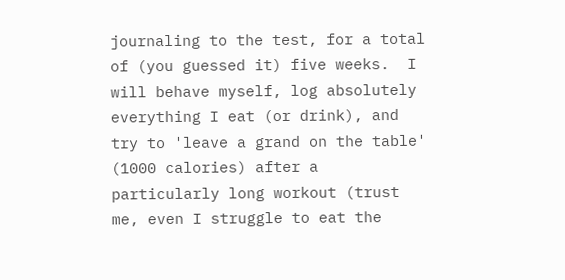journaling to the test, for a total of (you guessed it) five weeks.  I will behave myself, log absolutely everything I eat (or drink), and try to 'leave a grand on the table' (1000 calories) after a particularly long workout (trust me, even I struggle to eat the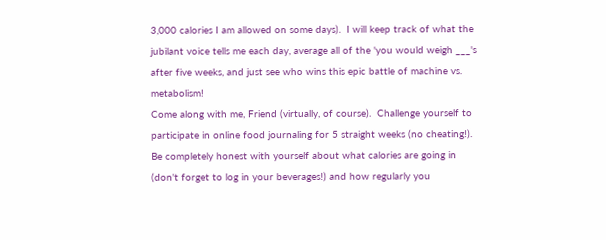3,000 calories I am allowed on some days).  I will keep track of what the jubilant voice tells me each day, average all of the 'you would weigh ___'s after five weeks, and just see who wins this epic battle of machine vs. metabolism!
Come along with me, Friend (virtually, of course).  Challenge yourself to participate in online food journaling for 5 straight weeks (no cheating!).  Be completely honest with yourself about what calories are going in (don't forget to log in your beverages!) and how regularly you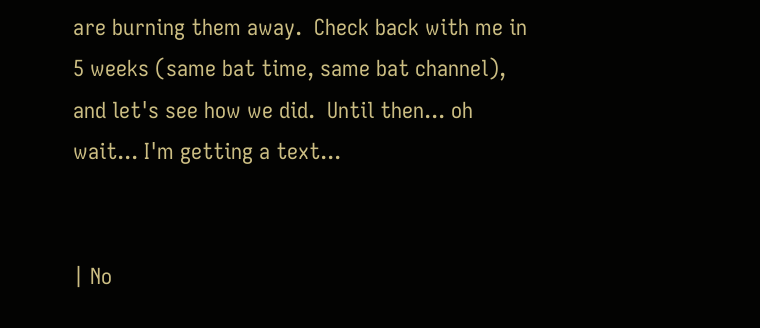are burning them away.  Check back with me in 5 weeks (same bat time, same bat channel), and let's see how we did.  Until then... oh wait... I'm getting a text...


| No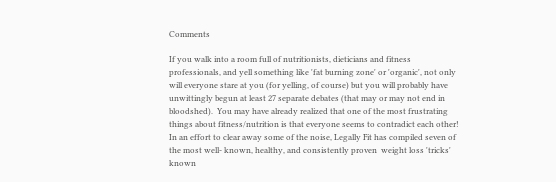Comments

If you walk into a room full of nutritionists, dieticians and fitness professionals, and yell something like 'fat burning zone' or 'organic', not only will everyone stare at you (for yelling, of course) but you will probably have unwittingly begun at least 27 separate debates (that may or may not end in bloodshed).  You may have already realized that one of the most frustrating things about fitness/nutrition is that everyone seems to contradict each other! In an effort to clear away some of the noise, Legally Fit has compiled seven of the most well- known, healthy, and consistently proven  weight loss 'tricks' known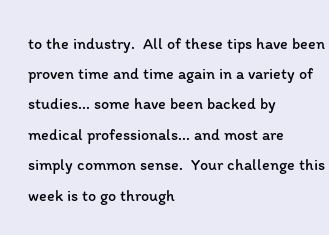to the industry.  All of these tips have been proven time and time again in a variety of studies... some have been backed by medical professionals... and most are simply common sense.  Your challenge this week is to go through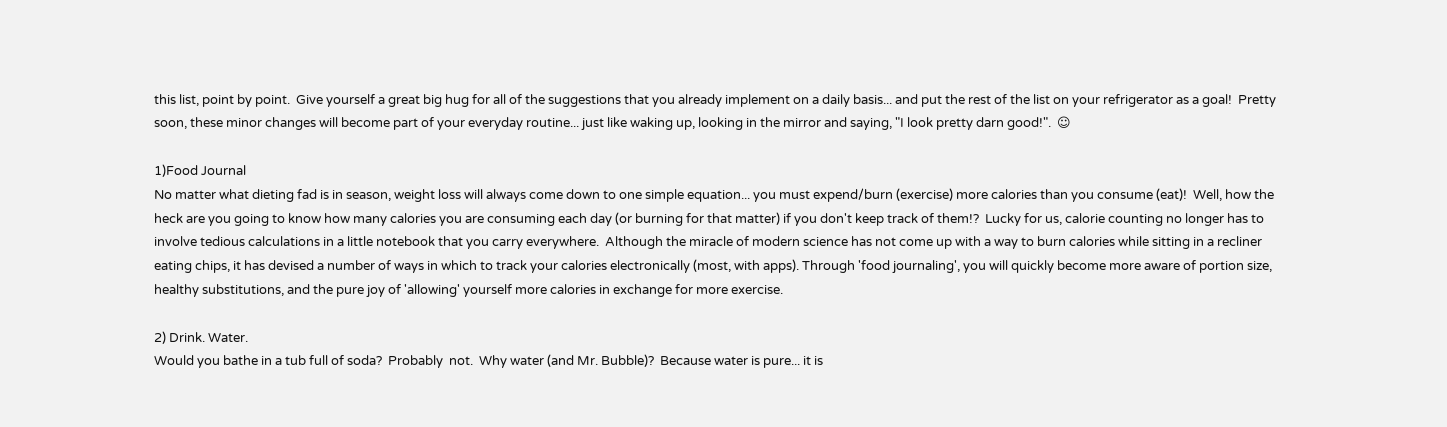this list, point by point.  Give yourself a great big hug for all of the suggestions that you already implement on a daily basis... and put the rest of the list on your refrigerator as a goal!  Pretty soon, these minor changes will become part of your everyday routine... just like waking up, looking in the mirror and saying, "I look pretty darn good!".  ☺

1)Food Journal
No matter what dieting fad is in season, weight loss will always come down to one simple equation... you must expend/burn (exercise) more calories than you consume (eat)!  Well, how the heck are you going to know how many calories you are consuming each day (or burning for that matter) if you don't keep track of them!?  Lucky for us, calorie counting no longer has to involve tedious calculations in a little notebook that you carry everywhere.  Although the miracle of modern science has not come up with a way to burn calories while sitting in a recliner eating chips, it has devised a number of ways in which to track your calories electronically (most, with apps). Through 'food journaling', you will quickly become more aware of portion size, healthy substitutions, and the pure joy of 'allowing' yourself more calories in exchange for more exercise.

2) Drink. Water.
Would you bathe in a tub full of soda?  Probably  not.  Why water (and Mr. Bubble)?  Because water is pure... it is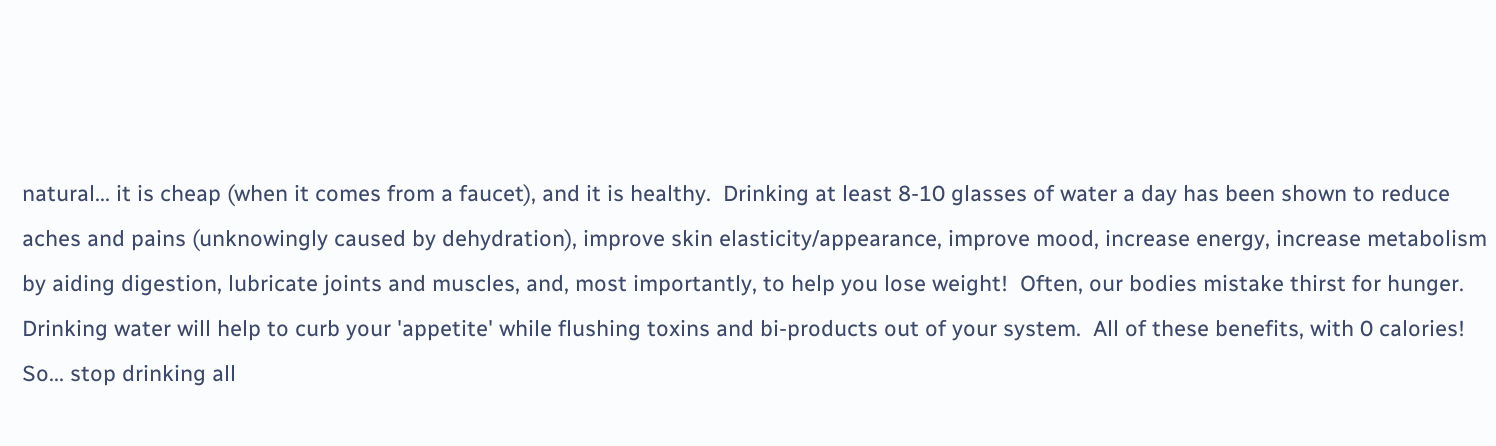natural... it is cheap (when it comes from a faucet), and it is healthy.  Drinking at least 8-10 glasses of water a day has been shown to reduce aches and pains (unknowingly caused by dehydration), improve skin elasticity/appearance, improve mood, increase energy, increase metabolism by aiding digestion, lubricate joints and muscles, and, most importantly, to help you lose weight!  Often, our bodies mistake thirst for hunger.  Drinking water will help to curb your 'appetite' while flushing toxins and bi-products out of your system.  All of these benefits, with 0 calories!  So... stop drinking all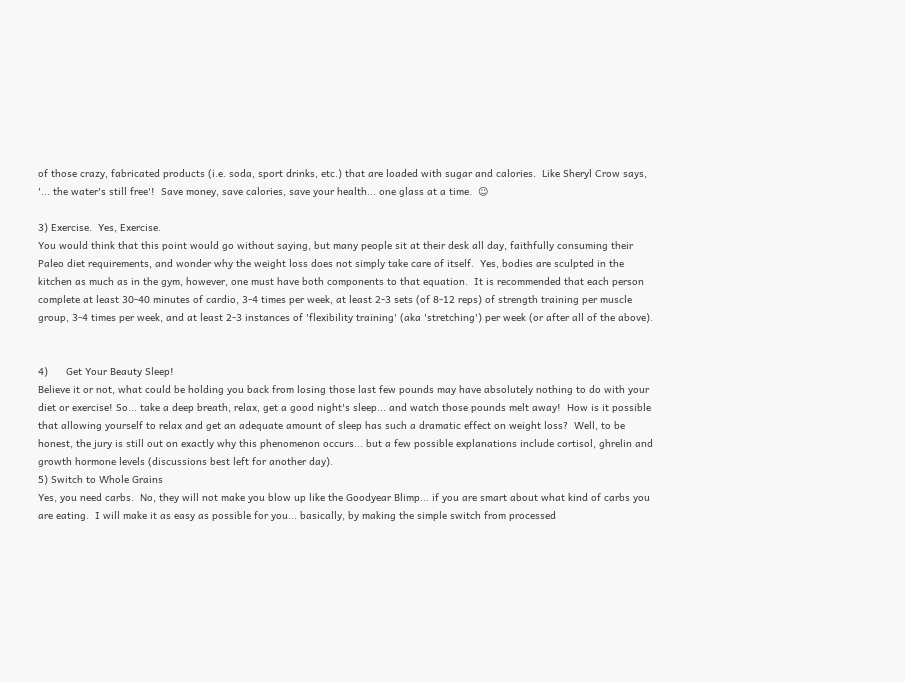of those crazy, fabricated products (i.e. soda, sport drinks, etc.) that are loaded with sugar and calories.  Like Sheryl Crow says, '... the water's still free'!  Save money, save calories, save your health... one glass at a time.  ☺

3) Exercise.  Yes, Exercise.
You would think that this point would go without saying, but many people sit at their desk all day, faithfully consuming their Paleo diet requirements, and wonder why the weight loss does not simply take care of itself.  Yes, bodies are sculpted in the kitchen as much as in the gym, however, one must have both components to that equation.  It is recommended that each person complete at least 30-40 minutes of cardio, 3-4 times per week, at least 2-3 sets (of 8-12 reps) of strength training per muscle group, 3-4 times per week, and at least 2-3 instances of 'flexibility training' (aka 'stretching') per week (or after all of the above).


4)      Get Your Beauty Sleep!
Believe it or not, what could be holding you back from losing those last few pounds may have absolutely nothing to do with your diet or exercise! So... take a deep breath, relax, get a good night's sleep... and watch those pounds melt away!  How is it possible that allowing yourself to relax and get an adequate amount of sleep has such a dramatic effect on weight loss?  Well, to be honest, the jury is still out on exactly why this phenomenon occurs... but a few possible explanations include cortisol, ghrelin and growth hormone levels (discussions best left for another day).
5) Switch to Whole Grains
Yes, you need carbs.  No, they will not make you blow up like the Goodyear Blimp... if you are smart about what kind of carbs you are eating.  I will make it as easy as possible for you... basically, by making the simple switch from processed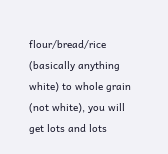flour/bread/rice (basically anything white) to whole grain (not white), you will get lots and lots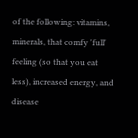of the following: vitamins, minerals, that comfy 'full' feeling (so that you eat less), increased energy, and disease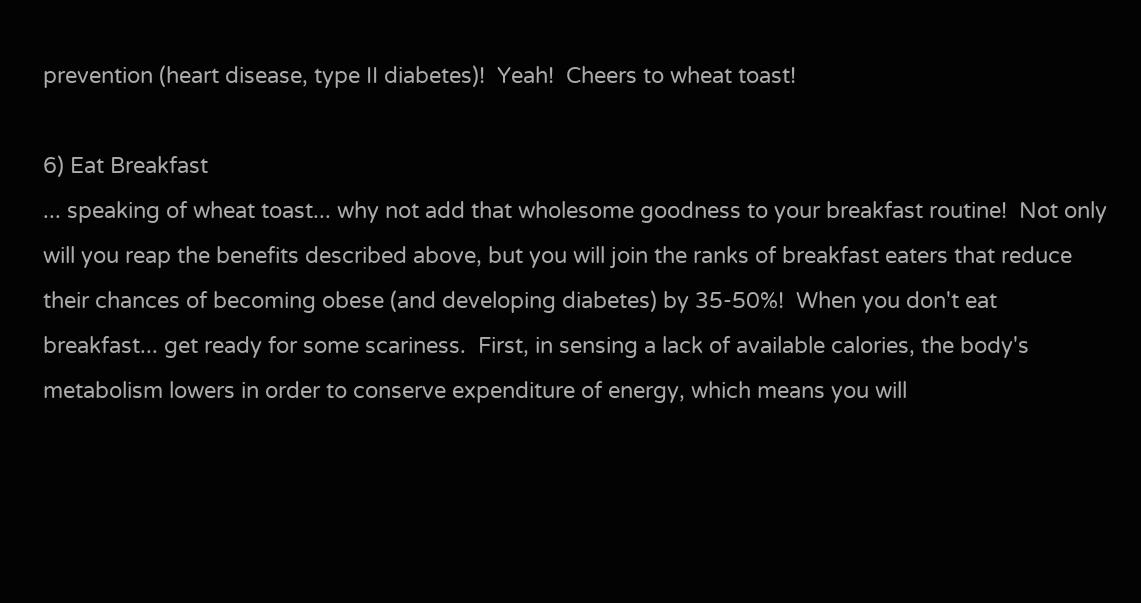prevention (heart disease, type II diabetes)!  Yeah!  Cheers to wheat toast!

6) Eat Breakfast
... speaking of wheat toast... why not add that wholesome goodness to your breakfast routine!  Not only will you reap the benefits described above, but you will join the ranks of breakfast eaters that reduce their chances of becoming obese (and developing diabetes) by 35-50%!  When you don't eat breakfast... get ready for some scariness.  First, in sensing a lack of available calories, the body's metabolism lowers in order to conserve expenditure of energy, which means you will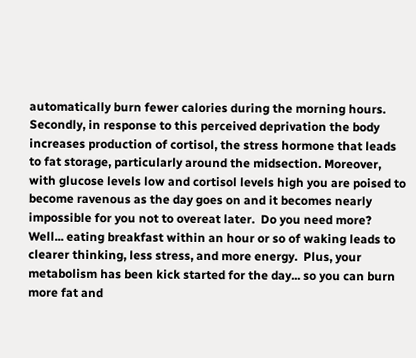automatically burn fewer calories during the morning hours. Secondly, in response to this perceived deprivation the body increases production of cortisol, the stress hormone that leads to fat storage, particularly around the midsection. Moreover, with glucose levels low and cortisol levels high you are poised to become ravenous as the day goes on and it becomes nearly impossible for you not to overeat later.  Do you need more?  Well... eating breakfast within an hour or so of waking leads to clearer thinking, less stress, and more energy.  Plus, your metabolism has been kick started for the day... so you can burn more fat and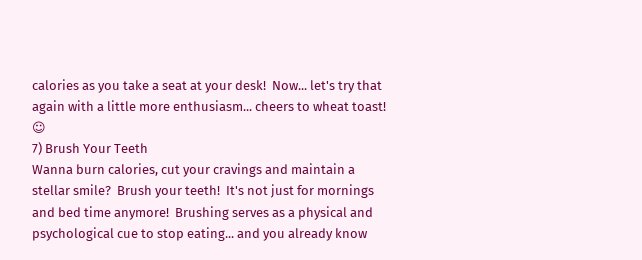calories as you take a seat at your desk!  Now... let's try that again with a little more enthusiasm... cheers to wheat toast!  ☺
7) Brush Your Teeth
Wanna burn calories, cut your cravings and maintain a stellar smile?  Brush your teeth!  It's not just for mornings and bed time anymore!  Brushing serves as a physical and psychological cue to stop eating... and you already know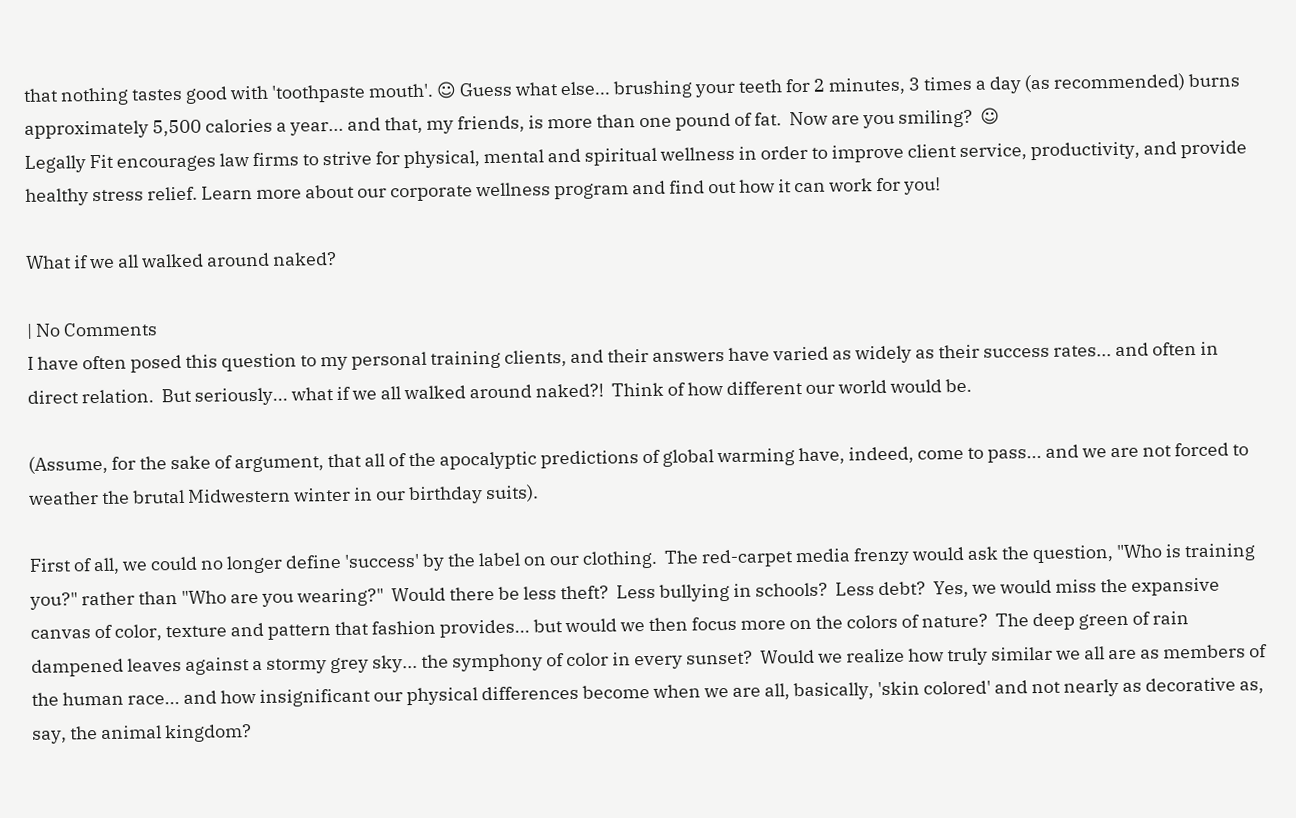that nothing tastes good with 'toothpaste mouth'. ☺ Guess what else... brushing your teeth for 2 minutes, 3 times a day (as recommended) burns approximately 5,500 calories a year... and that, my friends, is more than one pound of fat.  Now are you smiling?  ☺
Legally Fit encourages law firms to strive for physical, mental and spiritual wellness in order to improve client service, productivity, and provide healthy stress relief. Learn more about our corporate wellness program and find out how it can work for you!

What if we all walked around naked?

| No Comments
I have often posed this question to my personal training clients, and their answers have varied as widely as their success rates... and often in direct relation.  But seriously... what if we all walked around naked?!  Think of how different our world would be.

(Assume, for the sake of argument, that all of the apocalyptic predictions of global warming have, indeed, come to pass... and we are not forced to weather the brutal Midwestern winter in our birthday suits).

First of all, we could no longer define 'success' by the label on our clothing.  The red-carpet media frenzy would ask the question, "Who is training you?" rather than "Who are you wearing?"  Would there be less theft?  Less bullying in schools?  Less debt?  Yes, we would miss the expansive canvas of color, texture and pattern that fashion provides... but would we then focus more on the colors of nature?  The deep green of rain dampened leaves against a stormy grey sky... the symphony of color in every sunset?  Would we realize how truly similar we all are as members of the human race... and how insignificant our physical differences become when we are all, basically, 'skin colored' and not nearly as decorative as, say, the animal kingdom?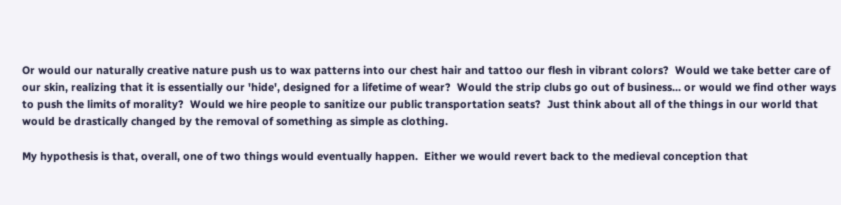Or would our naturally creative nature push us to wax patterns into our chest hair and tattoo our flesh in vibrant colors?  Would we take better care of our skin, realizing that it is essentially our 'hide', designed for a lifetime of wear?  Would the strip clubs go out of business... or would we find other ways to push the limits of morality?  Would we hire people to sanitize our public transportation seats?  Just think about all of the things in our world that would be drastically changed by the removal of something as simple as clothing.

My hypothesis is that, overall, one of two things would eventually happen.  Either we would revert back to the medieval conception that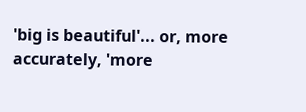'big is beautiful'... or, more accurately, 'more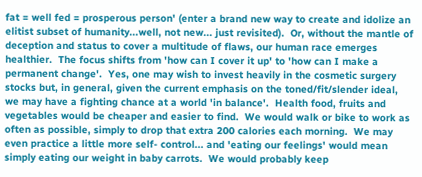fat = well fed = prosperous person' (enter a brand new way to create and idolize an elitist subset of humanity...well, not new... just revisited).  Or, without the mantle of deception and status to cover a multitude of flaws, our human race emerges healthier.  The focus shifts from 'how can I cover it up' to 'how can I make a permanent change'.  Yes, one may wish to invest heavily in the cosmetic surgery stocks but, in general, given the current emphasis on the toned/fit/slender ideal, we may have a fighting chance at a world 'in balance'.  Health food, fruits and vegetables would be cheaper and easier to find.  We would walk or bike to work as often as possible, simply to drop that extra 200 calories each morning.  We may even practice a little more self- control... and 'eating our feelings' would mean simply eating our weight in baby carrots.  We would probably keep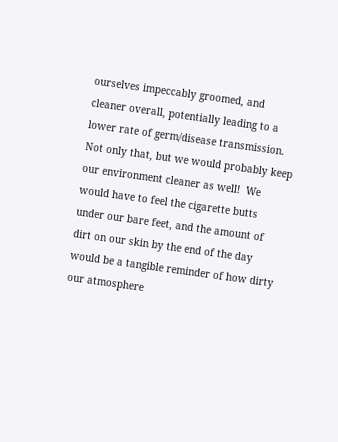ourselves impeccably groomed, and cleaner overall, potentially leading to a lower rate of germ/disease transmission.  Not only that, but we would probably keep our environment cleaner as well!  We would have to feel the cigarette butts under our bare feet, and the amount of dirt on our skin by the end of the day would be a tangible reminder of how dirty our atmosphere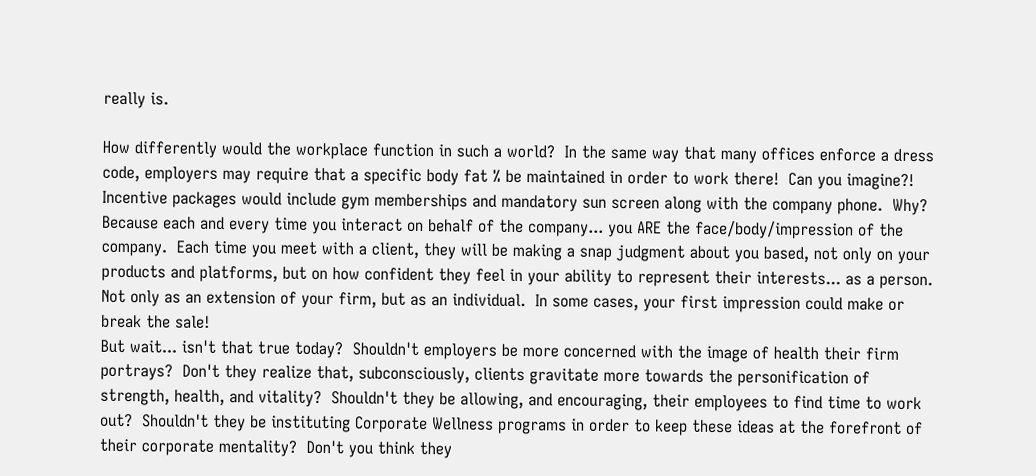really is.

How differently would the workplace function in such a world?  In the same way that many offices enforce a dress code, employers may require that a specific body fat % be maintained in order to work there!  Can you imagine?!  Incentive packages would include gym memberships and mandatory sun screen along with the company phone.  Why?  Because each and every time you interact on behalf of the company... you ARE the face/body/impression of the company.  Each time you meet with a client, they will be making a snap judgment about you based, not only on your products and platforms, but on how confident they feel in your ability to represent their interests... as a person.  Not only as an extension of your firm, but as an individual.  In some cases, your first impression could make or break the sale!
But wait... isn't that true today?  Shouldn't employers be more concerned with the image of health their firm portrays?  Don't they realize that, subconsciously, clients gravitate more towards the personification of strength, health, and vitality?  Shouldn't they be allowing, and encouraging, their employees to find time to work out?  Shouldn't they be instituting Corporate Wellness programs in order to keep these ideas at the forefront of their corporate mentality?  Don't you think they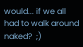would... if we all had to walk around naked?  ;)